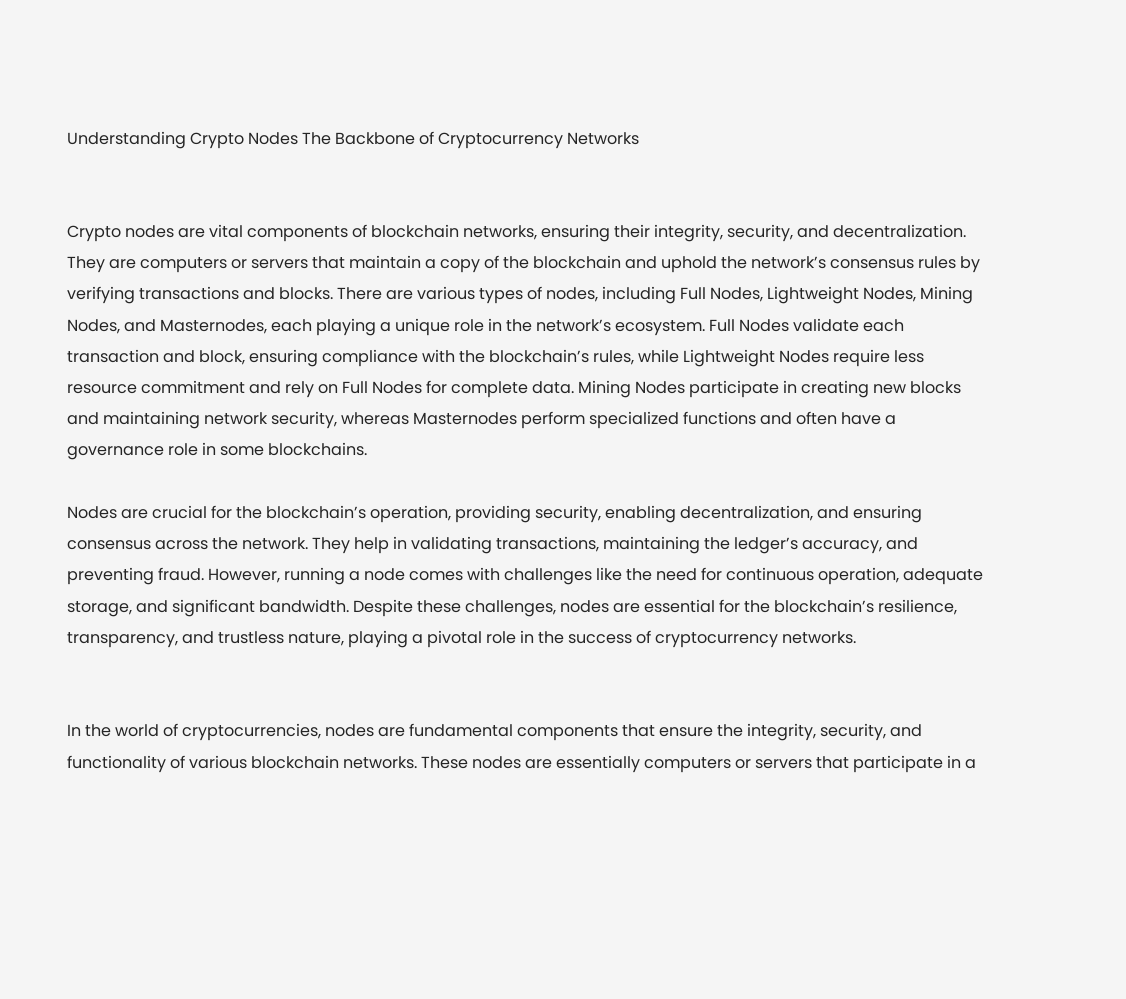Understanding Crypto Nodes The Backbone of Cryptocurrency Networks


Crypto nodes are vital components of blockchain networks, ensuring their integrity, security, and decentralization. They are computers or servers that maintain a copy of the blockchain and uphold the network’s consensus rules by verifying transactions and blocks. There are various types of nodes, including Full Nodes, Lightweight Nodes, Mining Nodes, and Masternodes, each playing a unique role in the network’s ecosystem. Full Nodes validate each transaction and block, ensuring compliance with the blockchain’s rules, while Lightweight Nodes require less resource commitment and rely on Full Nodes for complete data. Mining Nodes participate in creating new blocks and maintaining network security, whereas Masternodes perform specialized functions and often have a governance role in some blockchains.

Nodes are crucial for the blockchain’s operation, providing security, enabling decentralization, and ensuring consensus across the network. They help in validating transactions, maintaining the ledger’s accuracy, and preventing fraud. However, running a node comes with challenges like the need for continuous operation, adequate storage, and significant bandwidth. Despite these challenges, nodes are essential for the blockchain’s resilience, transparency, and trustless nature, playing a pivotal role in the success of cryptocurrency networks.


In the world of cryptocurrencies, nodes are fundamental components that ensure the integrity, security, and functionality of various blockchain networks. These nodes are essentially computers or servers that participate in a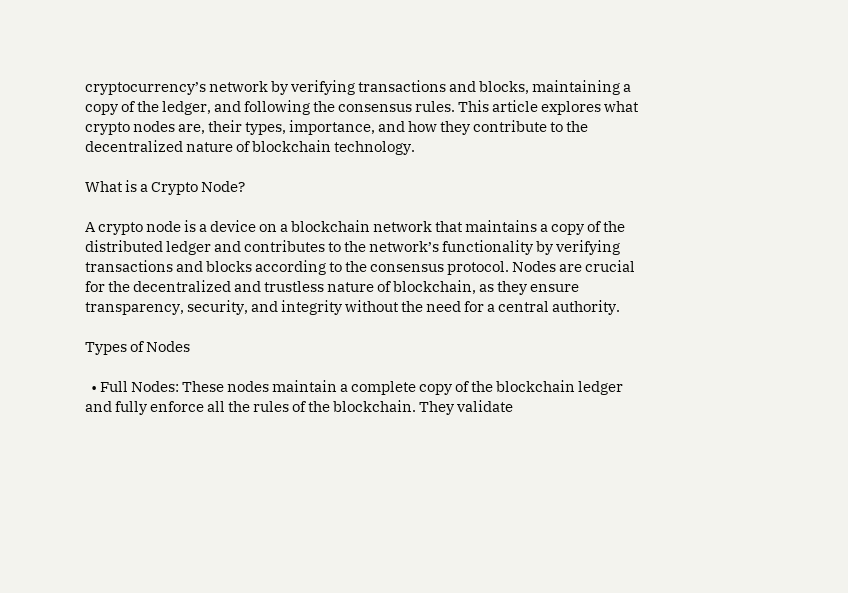cryptocurrency’s network by verifying transactions and blocks, maintaining a copy of the ledger, and following the consensus rules. This article explores what crypto nodes are, their types, importance, and how they contribute to the decentralized nature of blockchain technology.

What is a Crypto Node?

A crypto node is a device on a blockchain network that maintains a copy of the distributed ledger and contributes to the network’s functionality by verifying transactions and blocks according to the consensus protocol. Nodes are crucial for the decentralized and trustless nature of blockchain, as they ensure transparency, security, and integrity without the need for a central authority.

Types of Nodes

  • Full Nodes: These nodes maintain a complete copy of the blockchain ledger and fully enforce all the rules of the blockchain. They validate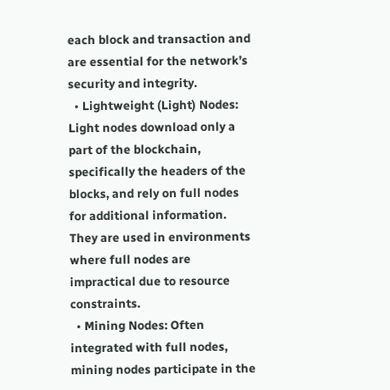each block and transaction and are essential for the network’s security and integrity.
  • Lightweight (Light) Nodes: Light nodes download only a part of the blockchain, specifically the headers of the blocks, and rely on full nodes for additional information. They are used in environments where full nodes are impractical due to resource constraints.
  • Mining Nodes: Often integrated with full nodes, mining nodes participate in the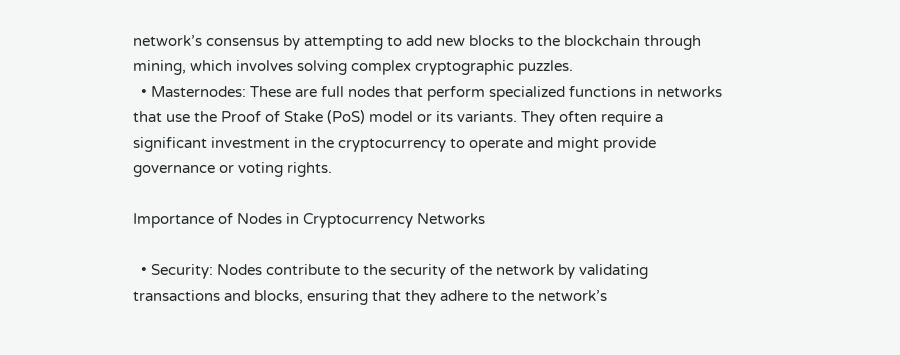network’s consensus by attempting to add new blocks to the blockchain through mining, which involves solving complex cryptographic puzzles.
  • Masternodes: These are full nodes that perform specialized functions in networks that use the Proof of Stake (PoS) model or its variants. They often require a significant investment in the cryptocurrency to operate and might provide governance or voting rights.

Importance of Nodes in Cryptocurrency Networks

  • Security: Nodes contribute to the security of the network by validating transactions and blocks, ensuring that they adhere to the network’s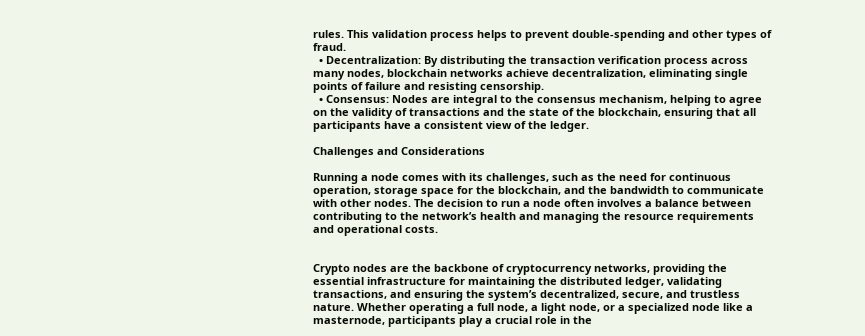rules. This validation process helps to prevent double-spending and other types of fraud.
  • Decentralization: By distributing the transaction verification process across many nodes, blockchain networks achieve decentralization, eliminating single points of failure and resisting censorship.
  • Consensus: Nodes are integral to the consensus mechanism, helping to agree on the validity of transactions and the state of the blockchain, ensuring that all participants have a consistent view of the ledger.

Challenges and Considerations

Running a node comes with its challenges, such as the need for continuous operation, storage space for the blockchain, and the bandwidth to communicate with other nodes. The decision to run a node often involves a balance between contributing to the network’s health and managing the resource requirements and operational costs.


Crypto nodes are the backbone of cryptocurrency networks, providing the essential infrastructure for maintaining the distributed ledger, validating transactions, and ensuring the system’s decentralized, secure, and trustless nature. Whether operating a full node, a light node, or a specialized node like a masternode, participants play a crucial role in the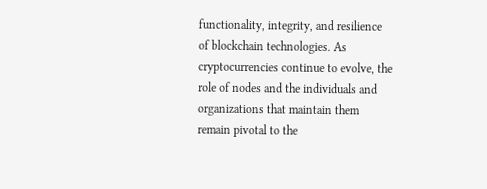functionality, integrity, and resilience of blockchain technologies. As cryptocurrencies continue to evolve, the role of nodes and the individuals and organizations that maintain them remain pivotal to the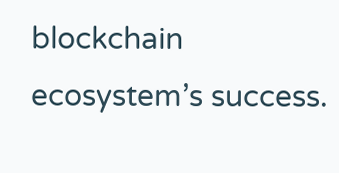blockchain ecosystem’s success.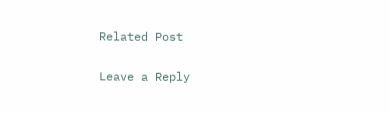Related Post

Leave a Reply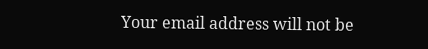Your email address will not be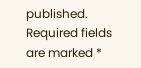published. Required fields are marked *